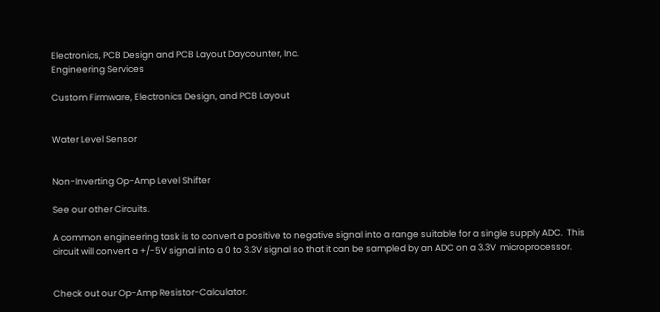Electronics, PCB Design and PCB Layout Daycounter, Inc.
Engineering Services

Custom Firmware, Electronics Design, and PCB Layout


Water Level Sensor


Non-Inverting Op-Amp Level Shifter

See our other Circuits.

A common engineering task is to convert a positive to negative signal into a range suitable for a single supply ADC.  This circuit will convert a +/-5V signal into a 0 to 3.3V signal so that it can be sampled by an ADC on a 3.3V  microprocessor.


Check out our Op-Amp Resistor-Calculator.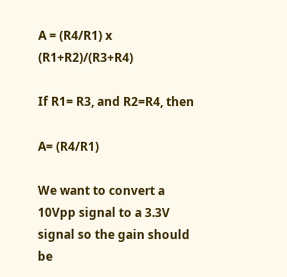A = (R4/R1) x (R1+R2)/(R3+R4)

If R1= R3, and R2=R4, then

A= (R4/R1)

We want to convert a 10Vpp signal to a 3.3V signal so the gain should be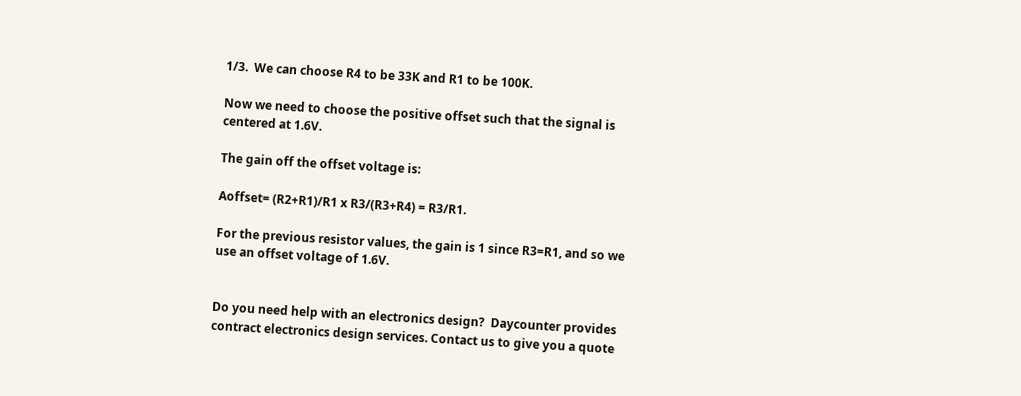1/3.  We can choose R4 to be 33K and R1 to be 100K.

Now we need to choose the positive offset such that the signal is centered at 1.6V.

The gain off the offset voltage is:

Aoffset= (R2+R1)/R1 x R3/(R3+R4) = R3/R1.

For the previous resistor values, the gain is 1 since R3=R1, and so we use an offset voltage of 1.6V.


Do you need help with an electronics design?  Daycounter provides contract electronics design services. Contact us to give you a quote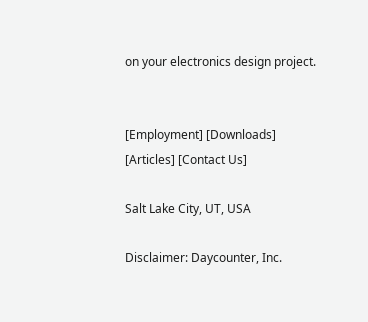on your electronics design project.


[Employment] [Downloads] [Articles] [Contact Us]

Salt Lake City, UT, USA

Disclaimer: Daycounter, Inc.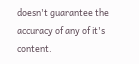doesn't guarantee the accuracy of any of it's content.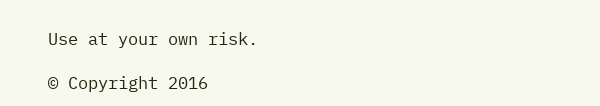Use at your own risk.

© Copyright 2016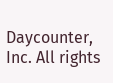Daycounter, Inc. All rights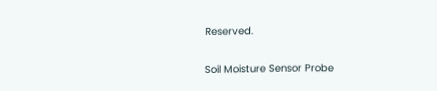Reserved.

Soil Moisture Sensor Probe